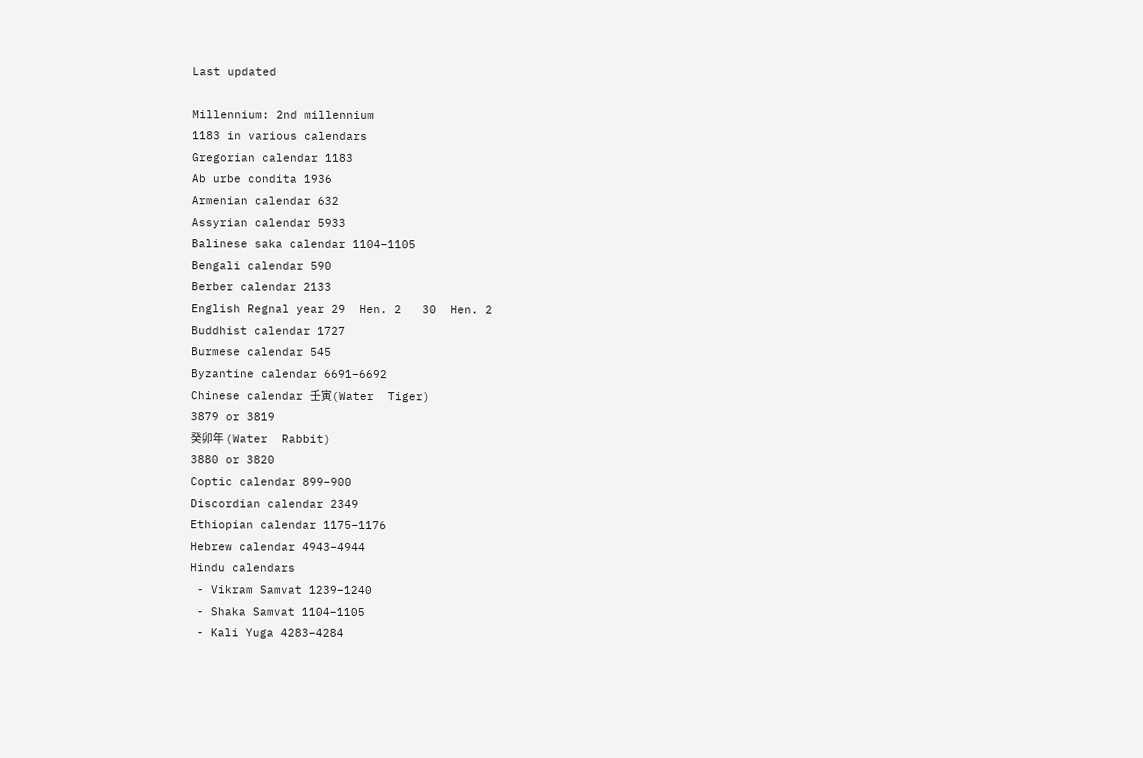Last updated

Millennium: 2nd millennium
1183 in various calendars
Gregorian calendar 1183
Ab urbe condita 1936
Armenian calendar 632
Assyrian calendar 5933
Balinese saka calendar 1104–1105
Bengali calendar 590
Berber calendar 2133
English Regnal year 29  Hen. 2   30  Hen. 2
Buddhist calendar 1727
Burmese calendar 545
Byzantine calendar 6691–6692
Chinese calendar 壬寅(Water  Tiger)
3879 or 3819
癸卯年 (Water  Rabbit)
3880 or 3820
Coptic calendar 899–900
Discordian calendar 2349
Ethiopian calendar 1175–1176
Hebrew calendar 4943–4944
Hindu calendars
 - Vikram Samvat 1239–1240
 - Shaka Samvat 1104–1105
 - Kali Yuga 4283–4284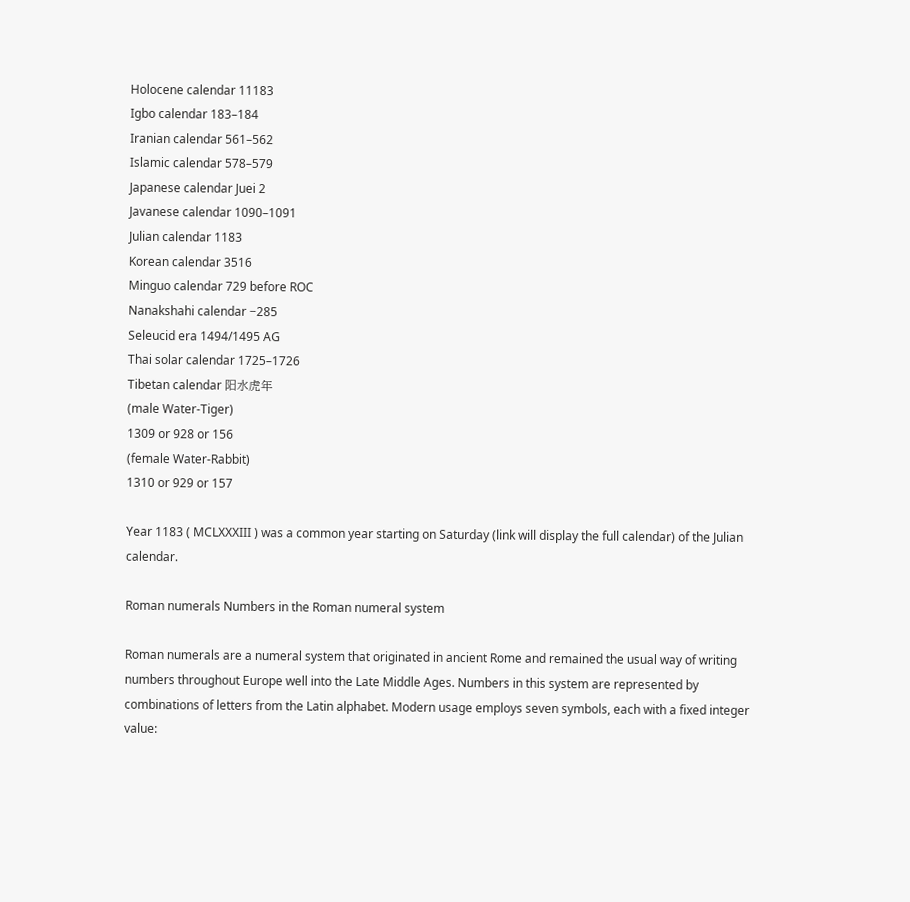Holocene calendar 11183
Igbo calendar 183–184
Iranian calendar 561–562
Islamic calendar 578–579
Japanese calendar Juei 2
Javanese calendar 1090–1091
Julian calendar 1183
Korean calendar 3516
Minguo calendar 729 before ROC
Nanakshahi calendar −285
Seleucid era 1494/1495 AG
Thai solar calendar 1725–1726
Tibetan calendar 阳水虎年
(male Water-Tiger)
1309 or 928 or 156
(female Water-Rabbit)
1310 or 929 or 157

Year 1183 ( MCLXXXIII ) was a common year starting on Saturday (link will display the full calendar) of the Julian calendar.

Roman numerals Numbers in the Roman numeral system

Roman numerals are a numeral system that originated in ancient Rome and remained the usual way of writing numbers throughout Europe well into the Late Middle Ages. Numbers in this system are represented by combinations of letters from the Latin alphabet. Modern usage employs seven symbols, each with a fixed integer value: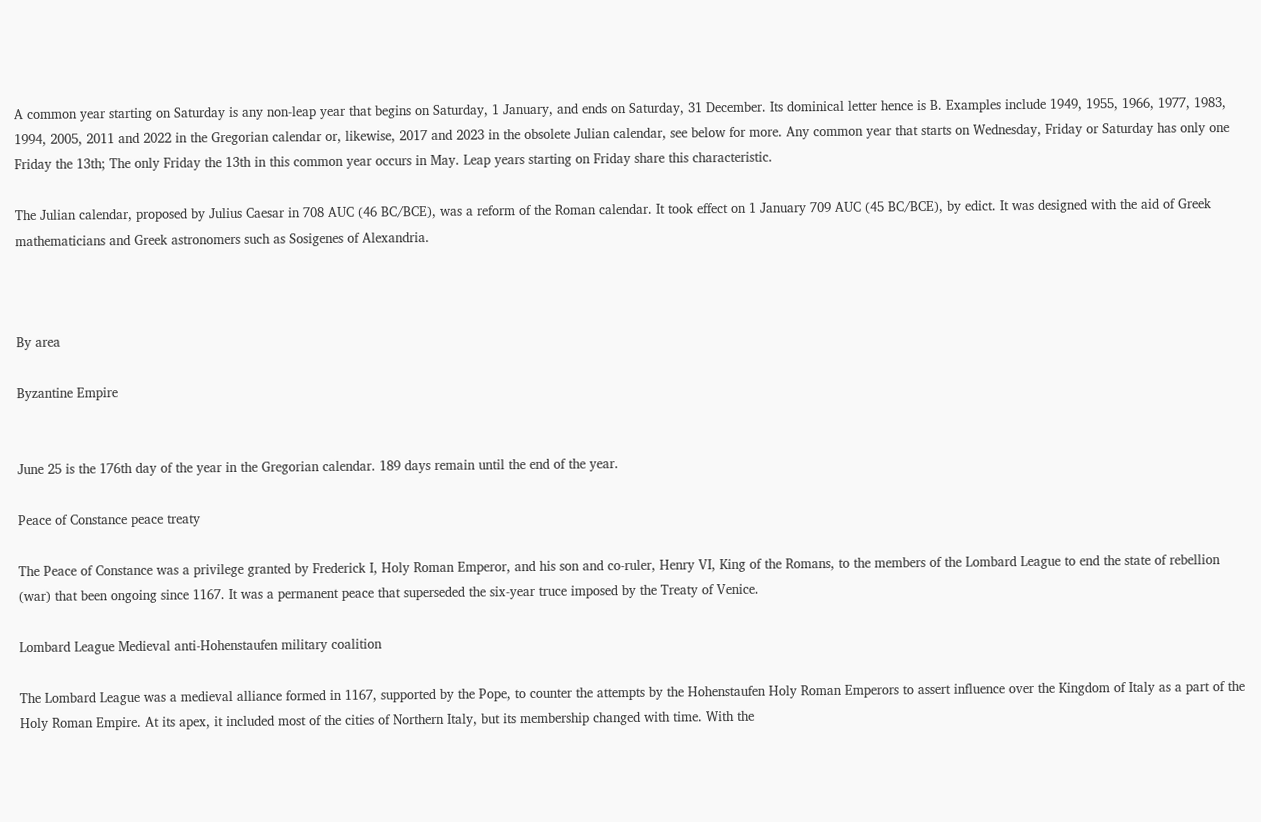A common year starting on Saturday is any non-leap year that begins on Saturday, 1 January, and ends on Saturday, 31 December. Its dominical letter hence is B. Examples include 1949, 1955, 1966, 1977, 1983, 1994, 2005, 2011 and 2022 in the Gregorian calendar or, likewise, 2017 and 2023 in the obsolete Julian calendar, see below for more. Any common year that starts on Wednesday, Friday or Saturday has only one Friday the 13th; The only Friday the 13th in this common year occurs in May. Leap years starting on Friday share this characteristic.

The Julian calendar, proposed by Julius Caesar in 708 AUC (46 BC/BCE), was a reform of the Roman calendar. It took effect on 1 January 709 AUC (45 BC/BCE), by edict. It was designed with the aid of Greek mathematicians and Greek astronomers such as Sosigenes of Alexandria.



By area

Byzantine Empire


June 25 is the 176th day of the year in the Gregorian calendar. 189 days remain until the end of the year.

Peace of Constance peace treaty

The Peace of Constance was a privilege granted by Frederick I, Holy Roman Emperor, and his son and co-ruler, Henry VI, King of the Romans, to the members of the Lombard League to end the state of rebellion (war) that been ongoing since 1167. It was a permanent peace that superseded the six-year truce imposed by the Treaty of Venice.

Lombard League Medieval anti-Hohenstaufen military coalition

The Lombard League was a medieval alliance formed in 1167, supported by the Pope, to counter the attempts by the Hohenstaufen Holy Roman Emperors to assert influence over the Kingdom of Italy as a part of the Holy Roman Empire. At its apex, it included most of the cities of Northern Italy, but its membership changed with time. With the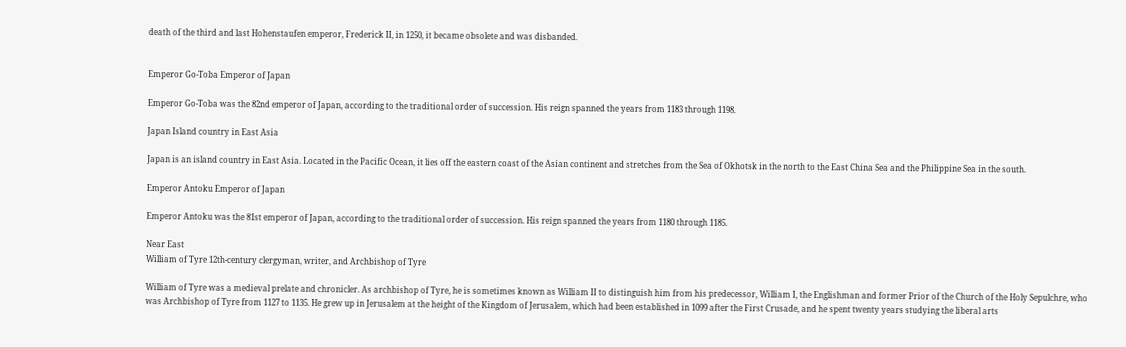death of the third and last Hohenstaufen emperor, Frederick II, in 1250, it became obsolete and was disbanded.


Emperor Go-Toba Emperor of Japan

Emperor Go-Toba was the 82nd emperor of Japan, according to the traditional order of succession. His reign spanned the years from 1183 through 1198.

Japan Island country in East Asia

Japan is an island country in East Asia. Located in the Pacific Ocean, it lies off the eastern coast of the Asian continent and stretches from the Sea of Okhotsk in the north to the East China Sea and the Philippine Sea in the south.

Emperor Antoku Emperor of Japan

Emperor Antoku was the 81st emperor of Japan, according to the traditional order of succession. His reign spanned the years from 1180 through 1185.

Near East
William of Tyre 12th-century clergyman, writer, and Archbishop of Tyre

William of Tyre was a medieval prelate and chronicler. As archbishop of Tyre, he is sometimes known as William II to distinguish him from his predecessor, William I, the Englishman and former Prior of the Church of the Holy Sepulchre, who was Archbishop of Tyre from 1127 to 1135. He grew up in Jerusalem at the height of the Kingdom of Jerusalem, which had been established in 1099 after the First Crusade, and he spent twenty years studying the liberal arts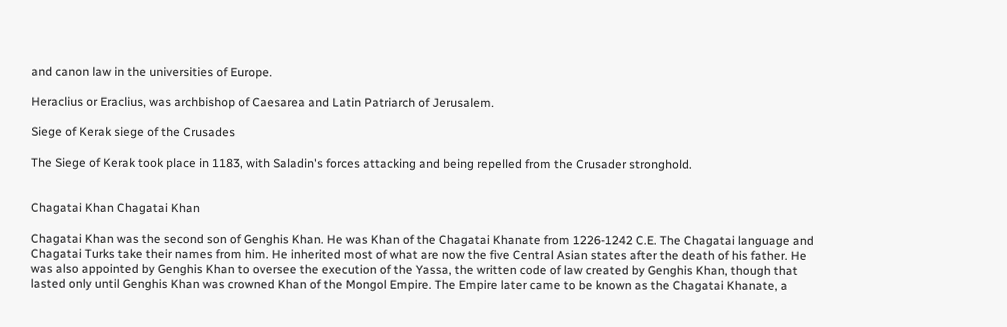and canon law in the universities of Europe.

Heraclius or Eraclius, was archbishop of Caesarea and Latin Patriarch of Jerusalem.

Siege of Kerak siege of the Crusades

The Siege of Kerak took place in 1183, with Saladin's forces attacking and being repelled from the Crusader stronghold.


Chagatai Khan Chagatai Khan

Chagatai Khan was the second son of Genghis Khan. He was Khan of the Chagatai Khanate from 1226-1242 C.E. The Chagatai language and Chagatai Turks take their names from him. He inherited most of what are now the five Central Asian states after the death of his father. He was also appointed by Genghis Khan to oversee the execution of the Yassa, the written code of law created by Genghis Khan, though that lasted only until Genghis Khan was crowned Khan of the Mongol Empire. The Empire later came to be known as the Chagatai Khanate, a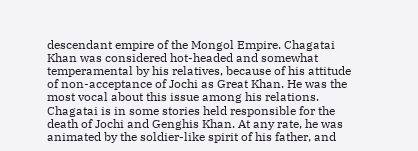descendant empire of the Mongol Empire. Chagatai Khan was considered hot-headed and somewhat temperamental by his relatives, because of his attitude of non-acceptance of Jochi as Great Khan. He was the most vocal about this issue among his relations. Chagatai is in some stories held responsible for the death of Jochi and Genghis Khan. At any rate, he was animated by the soldier-like spirit of his father, and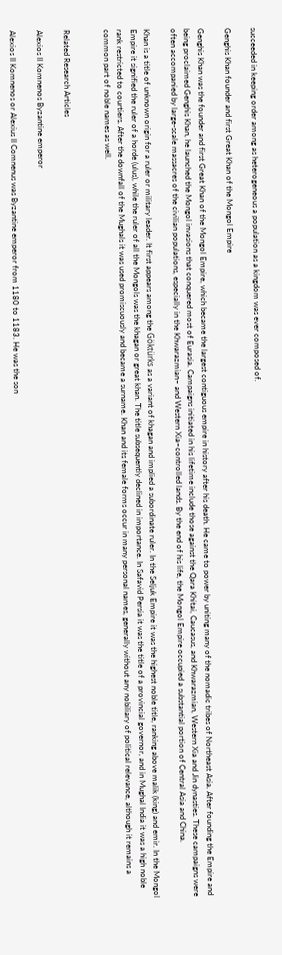succeeded in keeping order among as heterogeneous a population as a kingdom was ever composed of.

Genghis Khan founder and first Great Khan of the Mongol Empire

Genghis Khan was the founder and first Great Khan of the Mongol Empire, which became the largest contiguous empire in history after his death. He came to power by uniting many of the nomadic tribes of Northeast Asia. After founding the Empire and being proclaimed Genghis Khan, he launched the Mongol invasions that conquered most of Eurasia. Campaigns initiated in his lifetime include those against the Qara Khitai, Caucasus, and Khwarazmian, Western Xia and Jin dynasties. These campaigns were often accompanied by large-scale massacres of the civilian populations, especially in the Khwarazmian– and Western Xia–controlled lands. By the end of his life, the Mongol Empire occupied a substantial portion of Central Asia and China.

Khan is a title of unknown origin for a ruler or military leader. It first appears among the Göktürks as a variant of khagan and implied a subordinate ruler. In the Seljuk Empire it was the highest noble title, ranking above malik (king) and emir. In the Mongol Empire it signified the ruler of a horde (ulus), while the ruler of all the Mongols was the khagan or great khan. The title subsequently declined in importance. In Safavid Persia it was the title of a provincial governor, and in Mughal India it was a high noble rank restricted to courtiers. After the downfall of the Mughals it was used promiscuously and became a surname. Khan and its female forms occur in many personal names, generally without any nobiliary of political relevance, although it remains a common part of noble names as well.


Related Research Articles

Alexios II Komnenos Byzantine emperor

Alexios II Komnenos or Alexius II Comnenus was Byzantine emperor from 1180 to 1183. He was the son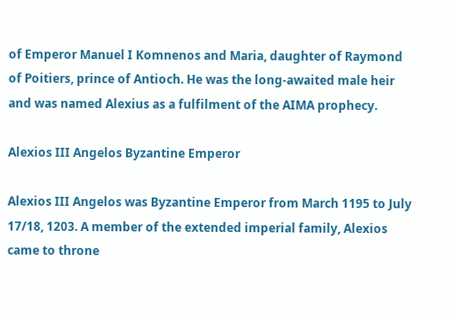of Emperor Manuel I Komnenos and Maria, daughter of Raymond of Poitiers, prince of Antioch. He was the long-awaited male heir and was named Alexius as a fulfilment of the AIMA prophecy.

Alexios III Angelos Byzantine Emperor

Alexios III Angelos was Byzantine Emperor from March 1195 to July 17/18, 1203. A member of the extended imperial family, Alexios came to throne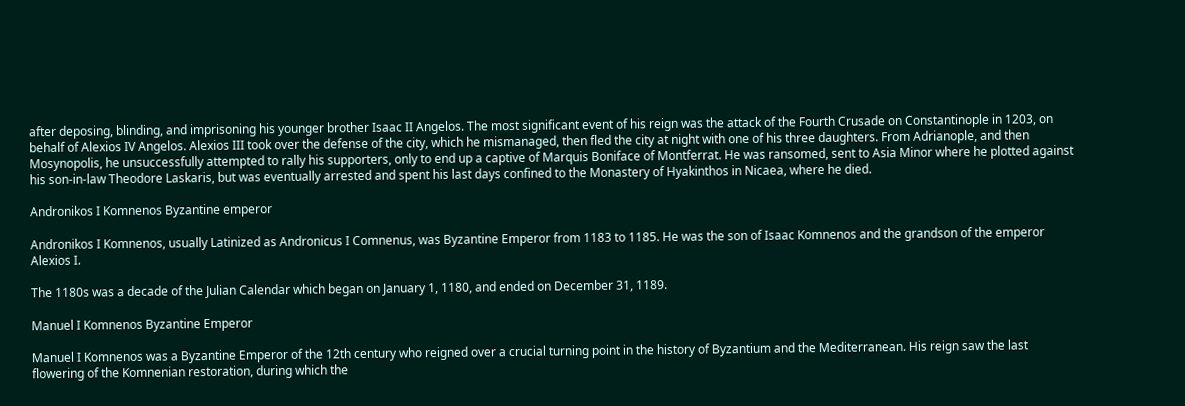after deposing, blinding, and imprisoning his younger brother Isaac II Angelos. The most significant event of his reign was the attack of the Fourth Crusade on Constantinople in 1203, on behalf of Alexios IV Angelos. Alexios III took over the defense of the city, which he mismanaged, then fled the city at night with one of his three daughters. From Adrianople, and then Mosynopolis, he unsuccessfully attempted to rally his supporters, only to end up a captive of Marquis Boniface of Montferrat. He was ransomed, sent to Asia Minor where he plotted against his son-in-law Theodore Laskaris, but was eventually arrested and spent his last days confined to the Monastery of Hyakinthos in Nicaea, where he died.

Andronikos I Komnenos Byzantine emperor

Andronikos I Komnenos, usually Latinized as Andronicus I Comnenus, was Byzantine Emperor from 1183 to 1185. He was the son of Isaac Komnenos and the grandson of the emperor Alexios I.

The 1180s was a decade of the Julian Calendar which began on January 1, 1180, and ended on December 31, 1189.

Manuel I Komnenos Byzantine Emperor

Manuel I Komnenos was a Byzantine Emperor of the 12th century who reigned over a crucial turning point in the history of Byzantium and the Mediterranean. His reign saw the last flowering of the Komnenian restoration, during which the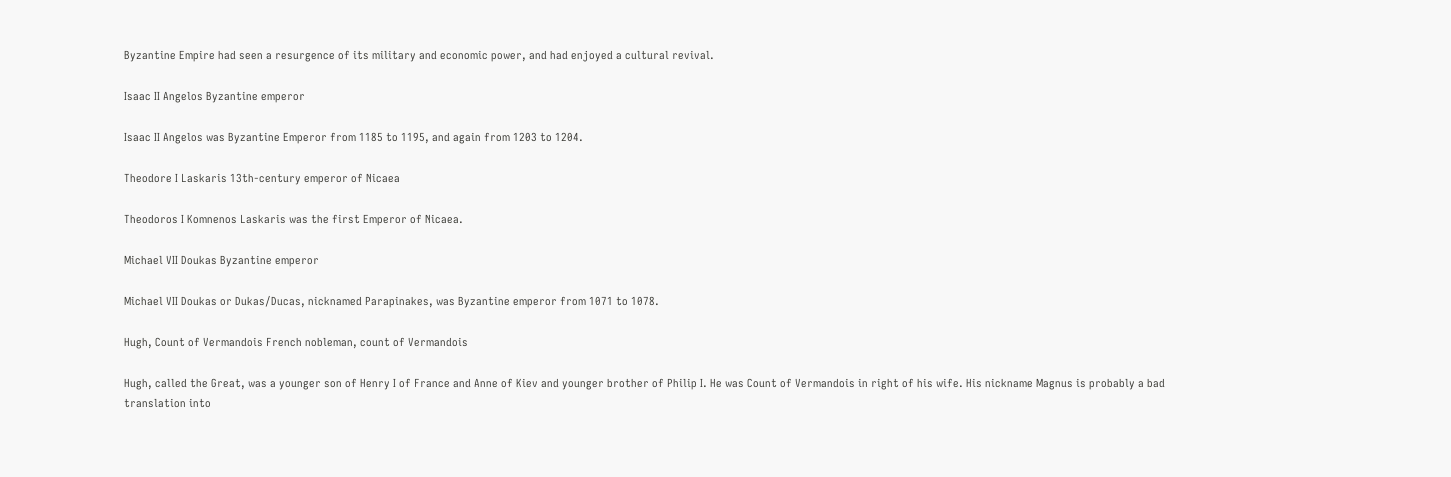Byzantine Empire had seen a resurgence of its military and economic power, and had enjoyed a cultural revival.

Isaac II Angelos Byzantine emperor

Isaac II Angelos was Byzantine Emperor from 1185 to 1195, and again from 1203 to 1204.

Theodore I Laskaris 13th-century emperor of Nicaea

Theodoros I Komnenos Laskaris was the first Emperor of Nicaea.

Michael VII Doukas Byzantine emperor

Michael VII Doukas or Dukas/Ducas, nicknamed Parapinakes, was Byzantine emperor from 1071 to 1078.

Hugh, Count of Vermandois French nobleman, count of Vermandois

Hugh, called the Great, was a younger son of Henry I of France and Anne of Kiev and younger brother of Philip I. He was Count of Vermandois in right of his wife. His nickname Magnus is probably a bad translation into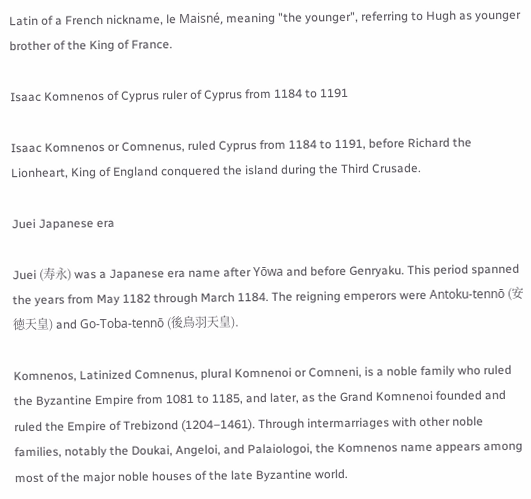Latin of a French nickname, le Maisné, meaning "the younger", referring to Hugh as younger brother of the King of France.

Isaac Komnenos of Cyprus ruler of Cyprus from 1184 to 1191

Isaac Komnenos or Comnenus, ruled Cyprus from 1184 to 1191, before Richard the Lionheart, King of England conquered the island during the Third Crusade.

Juei Japanese era

Juei (寿永) was a Japanese era name after Yōwa and before Genryaku. This period spanned the years from May 1182 through March 1184. The reigning emperors were Antoku-tennō (安徳天皇) and Go-Toba-tennō (後鳥羽天皇).

Komnenos, Latinized Comnenus, plural Komnenoi or Comneni, is a noble family who ruled the Byzantine Empire from 1081 to 1185, and later, as the Grand Komnenoi founded and ruled the Empire of Trebizond (1204–1461). Through intermarriages with other noble families, notably the Doukai, Angeloi, and Palaiologoi, the Komnenos name appears among most of the major noble houses of the late Byzantine world.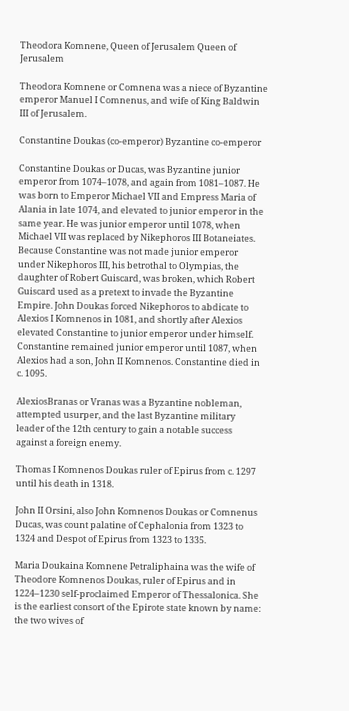Theodora Komnene, Queen of Jerusalem Queen of Jerusalem

Theodora Komnene or Comnena was a niece of Byzantine emperor Manuel I Comnenus, and wife of King Baldwin III of Jerusalem.

Constantine Doukas (co-emperor) Byzantine co-emperor

Constantine Doukas or Ducas, was Byzantine junior emperor from 1074–1078, and again from 1081–1087. He was born to Emperor Michael VII and Empress Maria of Alania in late 1074, and elevated to junior emperor in the same year. He was junior emperor until 1078, when Michael VII was replaced by Nikephoros III Botaneiates. Because Constantine was not made junior emperor under Nikephoros III, his betrothal to Olympias, the daughter of Robert Guiscard, was broken, which Robert Guiscard used as a pretext to invade the Byzantine Empire. John Doukas forced Nikephoros to abdicate to Alexios I Komnenos in 1081, and shortly after Alexios elevated Constantine to junior emperor under himself. Constantine remained junior emperor until 1087, when Alexios had a son, John II Komnenos. Constantine died in c. 1095.

AlexiosBranas or Vranas was a Byzantine nobleman, attempted usurper, and the last Byzantine military leader of the 12th century to gain a notable success against a foreign enemy.

Thomas I Komnenos Doukas ruler of Epirus from c. 1297 until his death in 1318.

John II Orsini, also John Komnenos Doukas or Comnenus Ducas, was count palatine of Cephalonia from 1323 to 1324 and Despot of Epirus from 1323 to 1335.

Maria Doukaina Komnene Petraliphaina was the wife of Theodore Komnenos Doukas, ruler of Epirus and in 1224–1230 self-proclaimed Emperor of Thessalonica. She is the earliest consort of the Epirote state known by name: the two wives of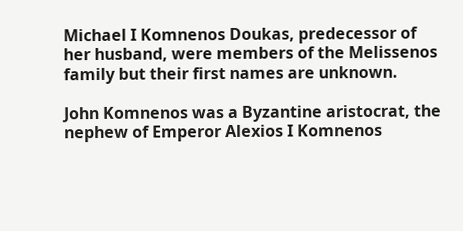Michael I Komnenos Doukas, predecessor of her husband, were members of the Melissenos family but their first names are unknown.

John Komnenos was a Byzantine aristocrat, the nephew of Emperor Alexios I Komnenos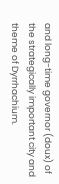and long-time governor (doux) of the strategically important city and theme of Dyrrhachium.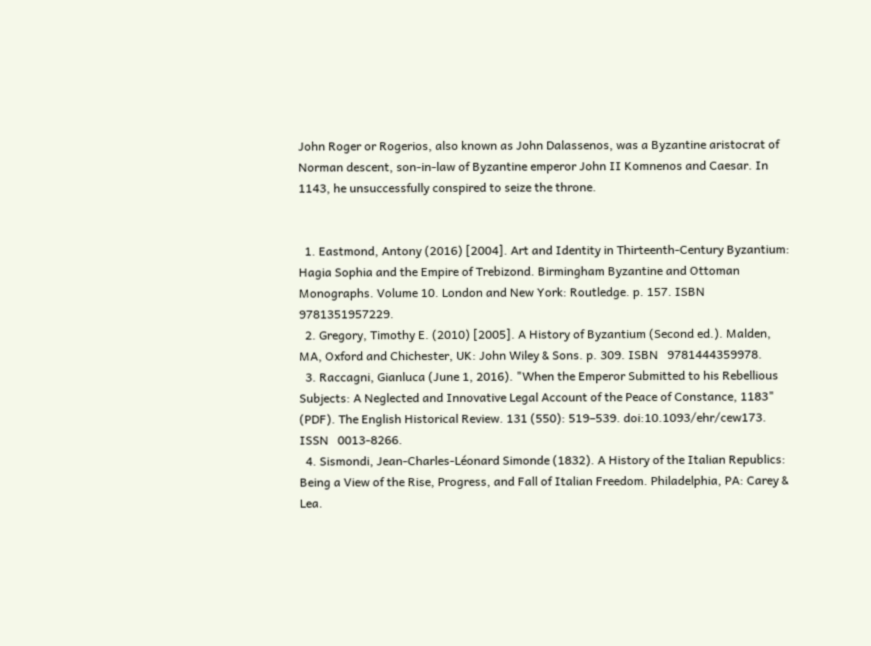John Roger or Rogerios, also known as John Dalassenos, was a Byzantine aristocrat of Norman descent, son-in-law of Byzantine emperor John II Komnenos and Caesar. In 1143, he unsuccessfully conspired to seize the throne.


  1. Eastmond, Antony (2016) [2004]. Art and Identity in Thirteenth-Century Byzantium: Hagia Sophia and the Empire of Trebizond. Birmingham Byzantine and Ottoman Monographs. Volume 10. London and New York: Routledge. p. 157. ISBN   9781351957229.
  2. Gregory, Timothy E. (2010) [2005]. A History of Byzantium (Second ed.). Malden, MA, Oxford and Chichester, UK: John Wiley & Sons. p. 309. ISBN   9781444359978.
  3. Raccagni, Gianluca (June 1, 2016). "When the Emperor Submitted to his Rebellious Subjects: A Neglected and Innovative Legal Account of the Peace of Constance, 1183" (PDF). The English Historical Review. 131 (550): 519–539. doi:10.1093/ehr/cew173. ISSN   0013-8266.
  4. Sismondi, Jean-Charles-Léonard Simonde (1832). A History of the Italian Republics: Being a View of the Rise, Progress, and Fall of Italian Freedom. Philadelphia, PA: Carey & Lea.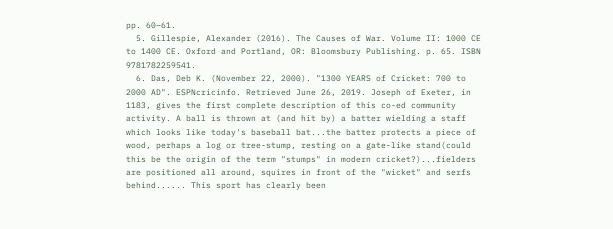pp. 60–61.
  5. Gillespie, Alexander (2016). The Causes of War. Volume II: 1000 CE to 1400 CE. Oxford and Portland, OR: Bloomsbury Publishing. p. 65. ISBN   9781782259541.
  6. Das, Deb K. (November 22, 2000). "1300 YEARS of Cricket: 700 to 2000 AD". ESPNcricinfo. Retrieved June 26, 2019. Joseph of Exeter, in 1183, gives the first complete description of this co-ed community activity. A ball is thrown at (and hit by) a batter wielding a staff which looks like today's baseball bat...the batter protects a piece of wood, perhaps a log or tree-stump, resting on a gate-like stand(could this be the origin of the term "stumps" in modern cricket?)...fielders are positioned all around, squires in front of the "wicket" and serfs behind...... This sport has clearly been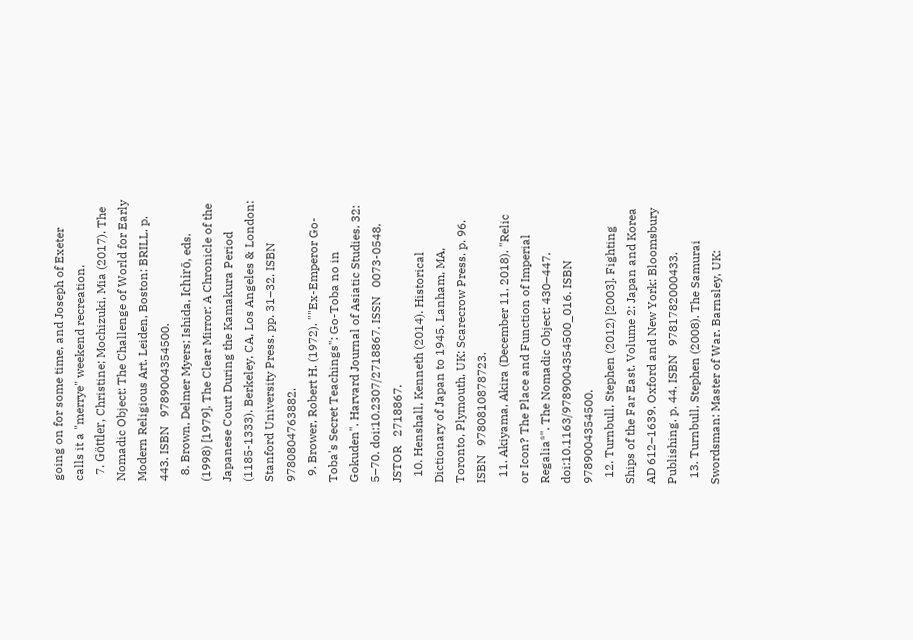going on for some time, and Joseph of Exeter calls it a "merrye" weekend recreation.
  7. Göttler, Christine; Mochizuki, Mia (2017). The Nomadic Object: The Challenge of World for Early Modern Religious Art. Leiden, Boston: BRILL. p. 443. ISBN   9789004354500.
  8. Brown, Delmer Myers; Ishida, Ichirō, eds. (1998) [1979]. The Clear Mirror: A Chronicle of the Japanese Court During the Kamakura Period (1185-1333). Berkeley, CA, Los Angeles & London: Stanford University Press. pp. 31–32. ISBN   9780804763882.
  9. Brower, Robert H. (1972). ""Ex-Emperor Go-Toba's Secret Teachings": Go-Toba no in Gokuden". Harvard Journal of Asiatic Studies. 32: 5–70. doi:10.2307/2718867. ISSN   0073-0548. JSTOR   2718867.
  10. Henshall, Kenneth (2014). Historical Dictionary of Japan to 1945. Lanham, MA, Toronto, Plymouth, UK: Scarecrow Press. p. 96. ISBN   9780810878723.
  11. Akiyama, Akira (December 11, 2018). "Relic or Icon? The Place and Function of Imperial Regalia*". The Nomadic Object: 430–447. doi:10.1163/9789004354500_016. ISBN   9789004354500.
  12. Turnbull, Stephen (2012) [2003]. Fighting Ships of the Far East. Volume 2: Japan and Korea AD 612–1639. Oxford and New York: Bloomsbury Publishing. p. 44. ISBN   9781782000433.
  13. Turnbull, Stephen (2008). The Samurai Swordsman: Master of War. Barnsley, UK: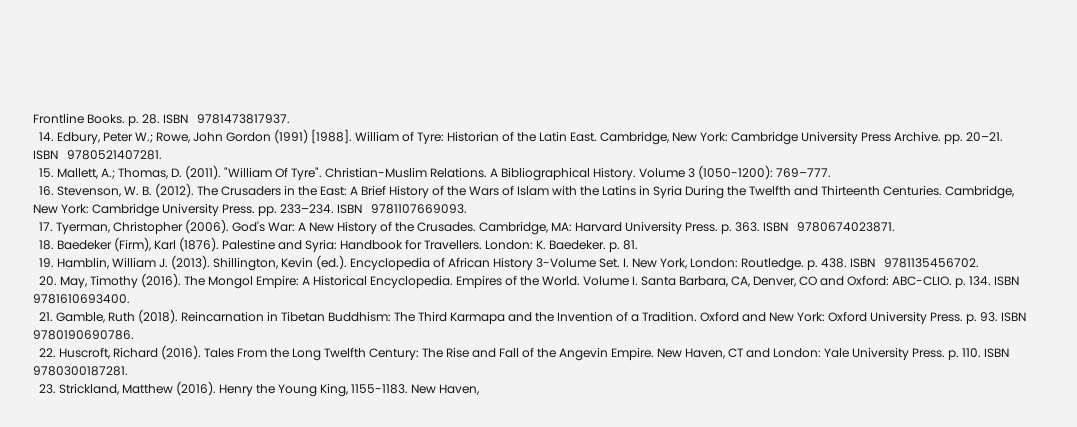Frontline Books. p. 28. ISBN   9781473817937.
  14. Edbury, Peter W.; Rowe, John Gordon (1991) [1988]. William of Tyre: Historian of the Latin East. Cambridge, New York: Cambridge University Press Archive. pp. 20–21. ISBN   9780521407281.
  15. Mallett, A.; Thomas, D. (2011). "William Of Tyre". Christian-Muslim Relations. A Bibliographical History. Volume 3 (1050-1200): 769–777.
  16. Stevenson, W. B. (2012). The Crusaders in the East: A Brief History of the Wars of Islam with the Latins in Syria During the Twelfth and Thirteenth Centuries. Cambridge, New York: Cambridge University Press. pp. 233–234. ISBN   9781107669093.
  17. Tyerman, Christopher (2006). God's War: A New History of the Crusades. Cambridge, MA: Harvard University Press. p. 363. ISBN   9780674023871.
  18. Baedeker (Firm), Karl (1876). Palestine and Syria: Handbook for Travellers. London: K. Baedeker. p. 81.
  19. Hamblin, William J. (2013). Shillington, Kevin (ed.). Encyclopedia of African History 3-Volume Set. I. New York, London: Routledge. p. 438. ISBN   9781135456702.
  20. May, Timothy (2016). The Mongol Empire: A Historical Encyclopedia. Empires of the World. Volume I. Santa Barbara, CA, Denver, CO and Oxford: ABC-CLIO. p. 134. ISBN   9781610693400.
  21. Gamble, Ruth (2018). Reincarnation in Tibetan Buddhism: The Third Karmapa and the Invention of a Tradition. Oxford and New York: Oxford University Press. p. 93. ISBN   9780190690786.
  22. Huscroft, Richard (2016). Tales From the Long Twelfth Century: The Rise and Fall of the Angevin Empire. New Haven, CT and London: Yale University Press. p. 110. ISBN   9780300187281.
  23. Strickland, Matthew (2016). Henry the Young King, 1155-1183. New Haven,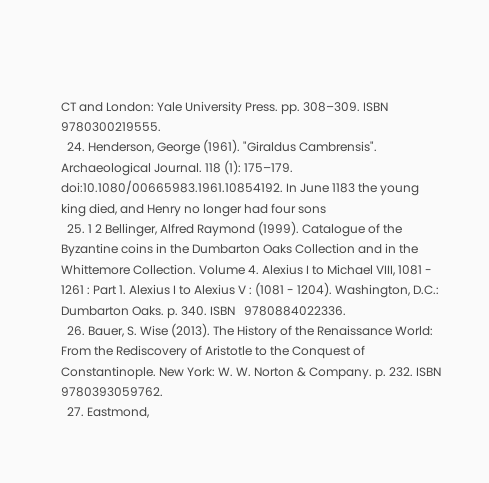CT and London: Yale University Press. pp. 308–309. ISBN   9780300219555.
  24. Henderson, George (1961). "Giraldus Cambrensis". Archaeological Journal. 118 (1): 175–179. doi:10.1080/00665983.1961.10854192. In June 1183 the young king died, and Henry no longer had four sons
  25. 1 2 Bellinger, Alfred Raymond (1999). Catalogue of the Byzantine coins in the Dumbarton Oaks Collection and in the Whittemore Collection. Volume 4. Alexius I to Michael VIII, 1081 - 1261 : Part 1. Alexius I to Alexius V : (1081 - 1204). Washington, D.C.: Dumbarton Oaks. p. 340. ISBN   9780884022336.
  26. Bauer, S. Wise (2013). The History of the Renaissance World: From the Rediscovery of Aristotle to the Conquest of Constantinople. New York: W. W. Norton & Company. p. 232. ISBN   9780393059762.
  27. Eastmond,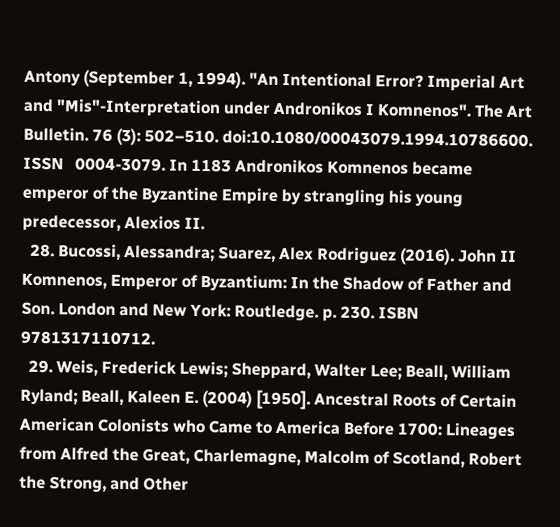Antony (September 1, 1994). "An Intentional Error? Imperial Art and "Mis"-Interpretation under Andronikos I Komnenos". The Art Bulletin. 76 (3): 502–510. doi:10.1080/00043079.1994.10786600. ISSN   0004-3079. In 1183 Andronikos Komnenos became emperor of the Byzantine Empire by strangling his young predecessor, Alexios II.
  28. Bucossi, Alessandra; Suarez, Alex Rodriguez (2016). John II Komnenos, Emperor of Byzantium: In the Shadow of Father and Son. London and New York: Routledge. p. 230. ISBN   9781317110712.
  29. Weis, Frederick Lewis; Sheppard, Walter Lee; Beall, William Ryland; Beall, Kaleen E. (2004) [1950]. Ancestral Roots of Certain American Colonists who Came to America Before 1700: Lineages from Alfred the Great, Charlemagne, Malcolm of Scotland, Robert the Strong, and Other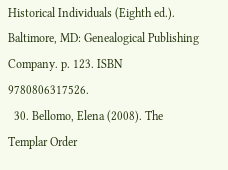Historical Individuals (Eighth ed.). Baltimore, MD: Genealogical Publishing Company. p. 123. ISBN   9780806317526.
  30. Bellomo, Elena (2008). The Templar Order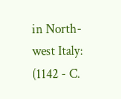in North-west Italy: (1142 - C.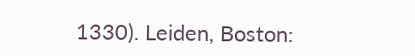1330). Leiden, Boston: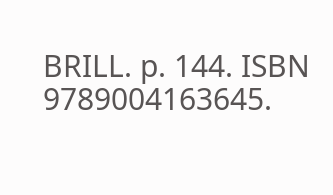BRILL. p. 144. ISBN   9789004163645.